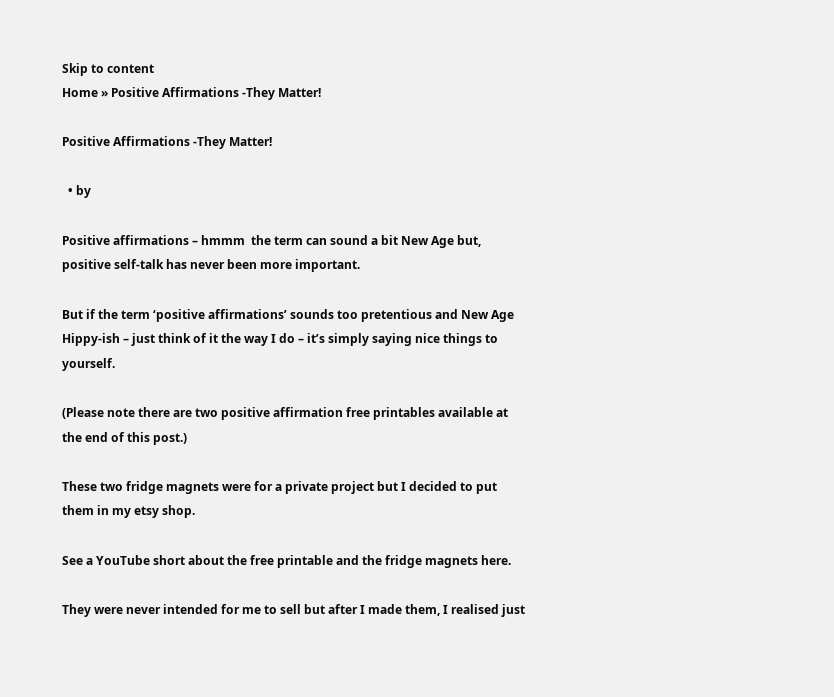Skip to content
Home » Positive Affirmations -They Matter!

Positive Affirmations -They Matter!

  • by

Positive affirmations – hmmm  the term can sound a bit New Age but, positive self-talk has never been more important.

But if the term ‘positive affirmations’ sounds too pretentious and New Age Hippy-ish – just think of it the way I do – it’s simply saying nice things to yourself.

(Please note there are two positive affirmation free printables available at the end of this post.)

These two fridge magnets were for a private project but I decided to put them in my etsy shop.

See a YouTube short about the free printable and the fridge magnets here.

They were never intended for me to sell but after I made them, I realised just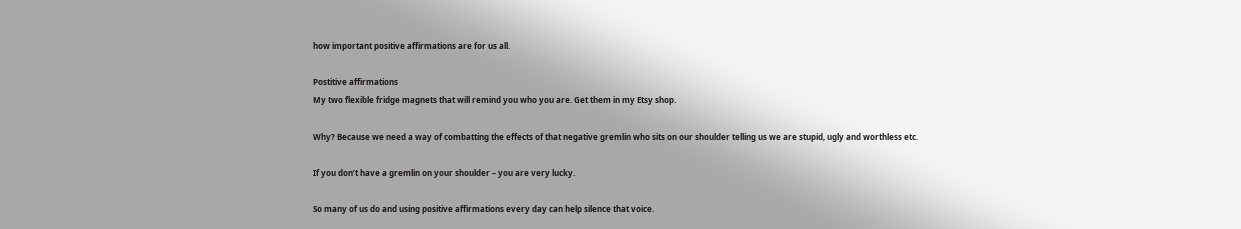how important positive affirmations are for us all.

Postitive affirmations
My two flexible fridge magnets that will remind you who you are. Get them in my Etsy shop.

Why? Because we need a way of combatting the effects of that negative gremlin who sits on our shoulder telling us we are stupid, ugly and worthless etc.

If you don’t have a gremlin on your shoulder – you are very lucky.

So many of us do and using positive affirmations every day can help silence that voice.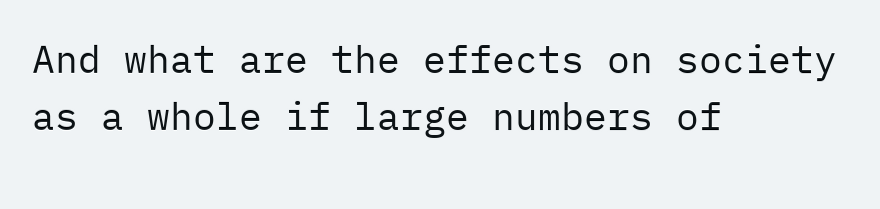And what are the effects on society as a whole if large numbers of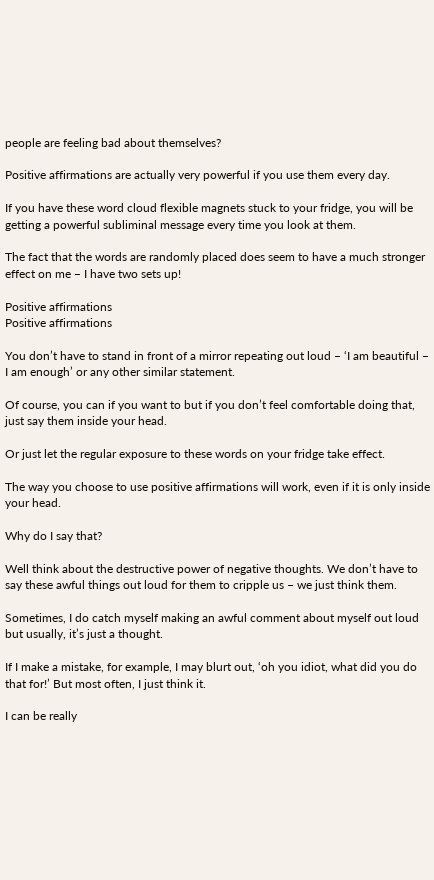people are feeling bad about themselves?

Positive affirmations are actually very powerful if you use them every day.

If you have these word cloud flexible magnets stuck to your fridge, you will be getting a powerful subliminal message every time you look at them.

The fact that the words are randomly placed does seem to have a much stronger effect on me – I have two sets up!

Positive affirmations
Positive affirmations

You don’t have to stand in front of a mirror repeating out loud – ‘I am beautiful – I am enough’ or any other similar statement.

Of course, you can if you want to but if you don’t feel comfortable doing that, just say them inside your head.

Or just let the regular exposure to these words on your fridge take effect.

The way you choose to use positive affirmations will work, even if it is only inside your head.

Why do I say that?

Well think about the destructive power of negative thoughts. We don’t have to say these awful things out loud for them to cripple us – we just think them.

Sometimes, I do catch myself making an awful comment about myself out loud but usually, it’s just a thought.

If I make a mistake, for example, I may blurt out, ‘oh you idiot, what did you do that for!’ But most often, I just think it.

I can be really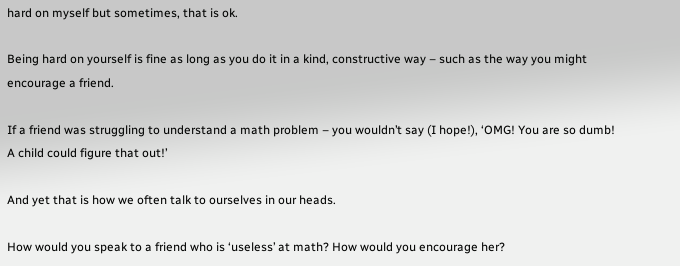hard on myself but sometimes, that is ok.

Being hard on yourself is fine as long as you do it in a kind, constructive way – such as the way you might encourage a friend.

If a friend was struggling to understand a math problem – you wouldn’t say (I hope!), ‘OMG! You are so dumb! A child could figure that out!’

And yet that is how we often talk to ourselves in our heads.

How would you speak to a friend who is ‘useless’ at math? How would you encourage her?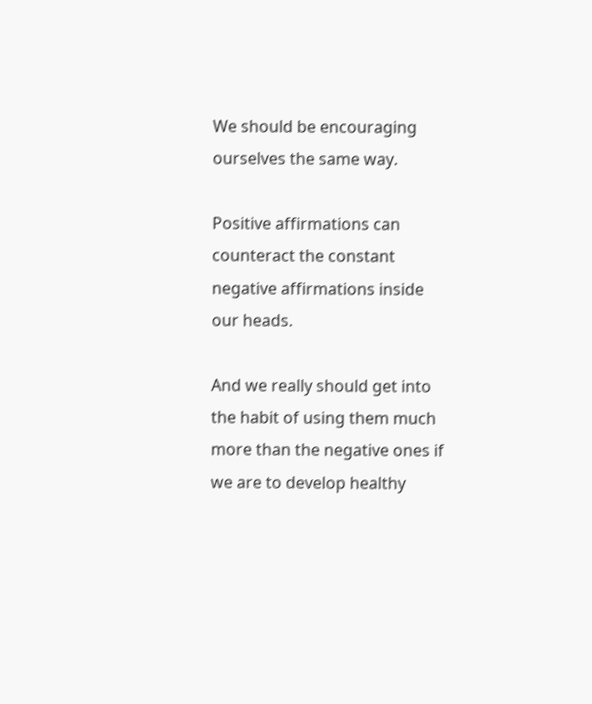We should be encouraging ourselves the same way.

Positive affirmations can counteract the constant negative affirmations inside our heads.

And we really should get into the habit of using them much more than the negative ones if we are to develop healthy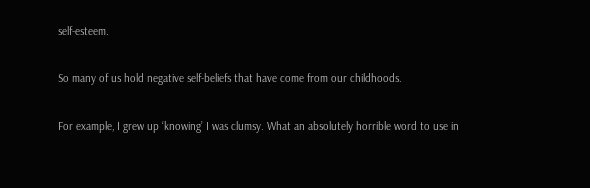self-esteem.

So many of us hold negative self-beliefs that have come from our childhoods.

For example, I grew up ‘knowing’ I was clumsy. What an absolutely horrible word to use in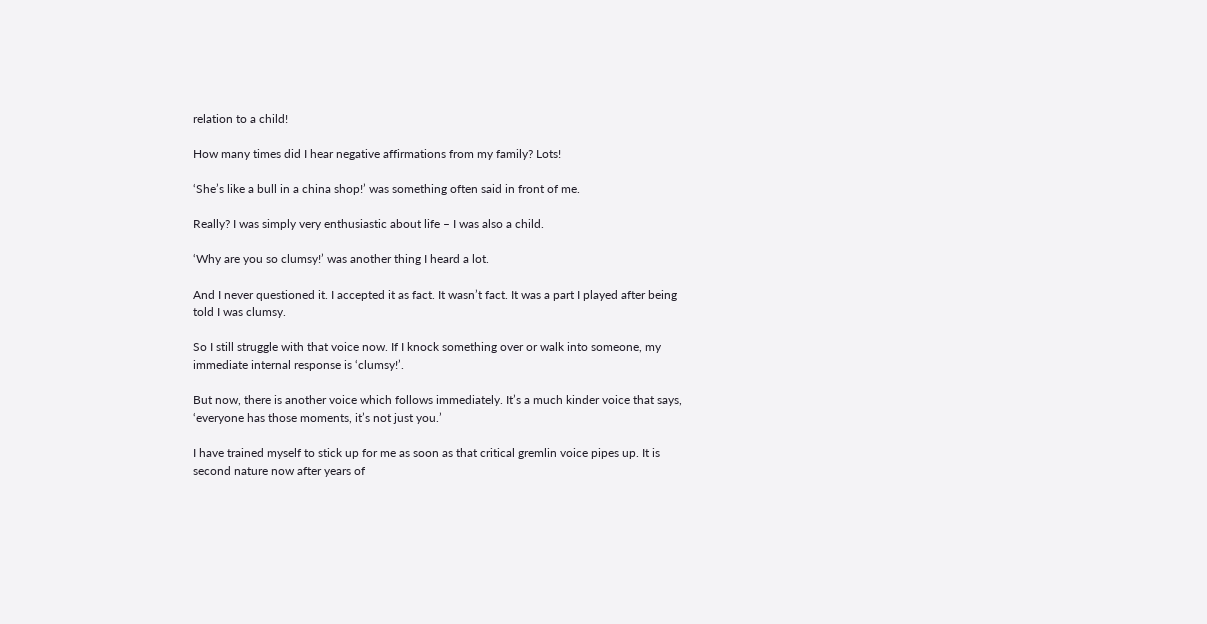relation to a child!

How many times did I hear negative affirmations from my family? Lots!

‘She’s like a bull in a china shop!’ was something often said in front of me.

Really? I was simply very enthusiastic about life – I was also a child.

‘Why are you so clumsy!’ was another thing I heard a lot.

And I never questioned it. I accepted it as fact. It wasn’t fact. It was a part I played after being told I was clumsy.

So I still struggle with that voice now. If I knock something over or walk into someone, my immediate internal response is ‘clumsy!’.

But now, there is another voice which follows immediately. It’s a much kinder voice that says, ‘everyone has those moments, it’s not just you.’

I have trained myself to stick up for me as soon as that critical gremlin voice pipes up. It is second nature now after years of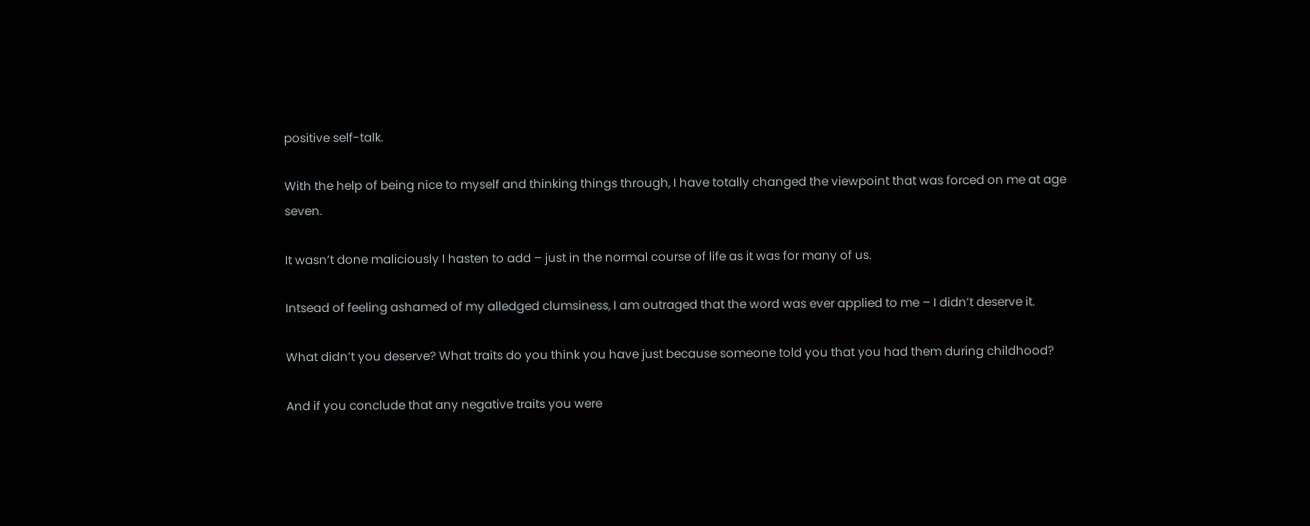positive self-talk.

With the help of being nice to myself and thinking things through, I have totally changed the viewpoint that was forced on me at age seven.

It wasn’t done maliciously I hasten to add – just in the normal course of life as it was for many of us.

Intsead of feeling ashamed of my alledged clumsiness, I am outraged that the word was ever applied to me – I didn’t deserve it.

What didn’t you deserve? What traits do you think you have just because someone told you that you had them during childhood?

And if you conclude that any negative traits you were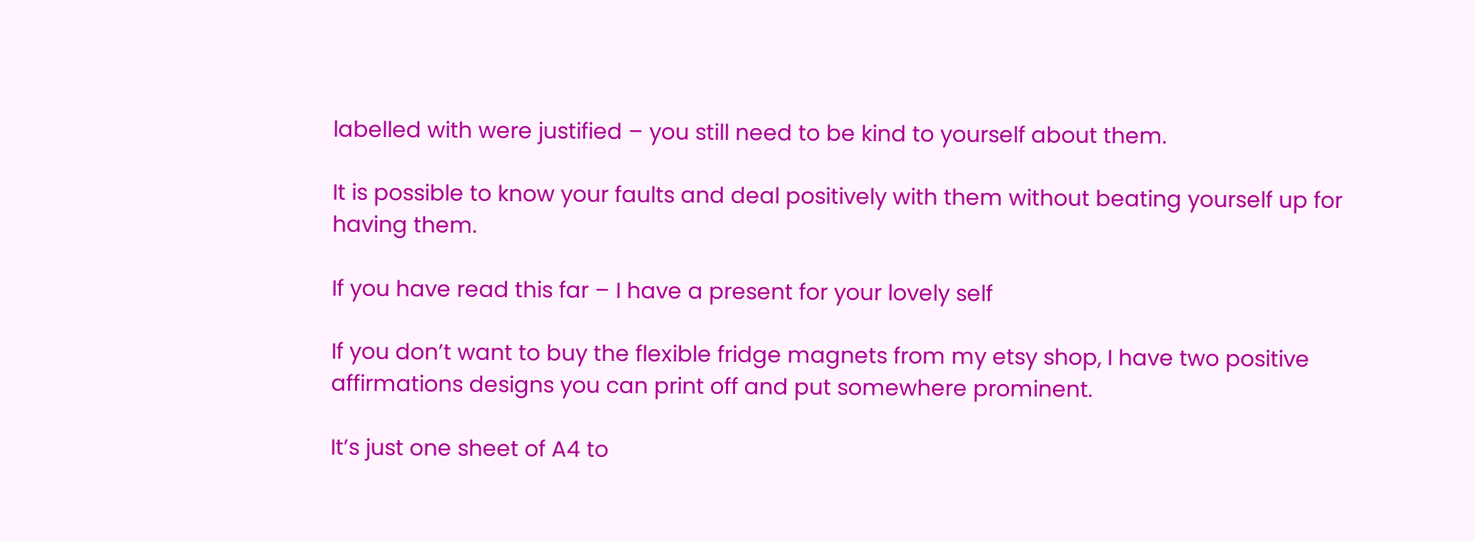labelled with were justified – you still need to be kind to yourself about them.

It is possible to know your faults and deal positively with them without beating yourself up for having them.

If you have read this far – I have a present for your lovely self

If you don’t want to buy the flexible fridge magnets from my etsy shop, I have two positive affirmations designs you can print off and put somewhere prominent.

It’s just one sheet of A4 to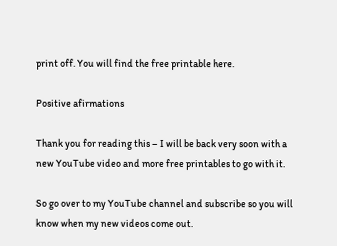print off. You will find the free printable here.

Positive afirmations

Thank you for reading this – I will be back very soon with a new YouTube video and more free printables to go with it.

So go over to my YouTube channel and subscribe so you will know when my new videos come out.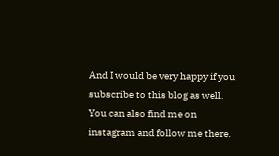And I would be very happy if you subscribe to this blog as well. You can also find me on instagram and follow me there.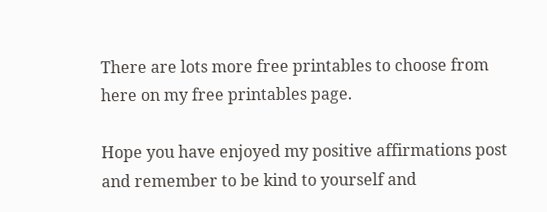There are lots more free printables to choose from here on my free printables page.

Hope you have enjoyed my positive affirmations post and remember to be kind to yourself and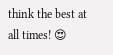think the best at all times! 😍